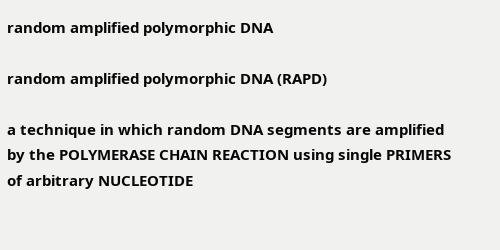random amplified polymorphic DNA

random amplified polymorphic DNA (RAPD)

a technique in which random DNA segments are amplified by the POLYMERASE CHAIN REACTION using single PRIMERS of arbitrary NUCLEOTIDE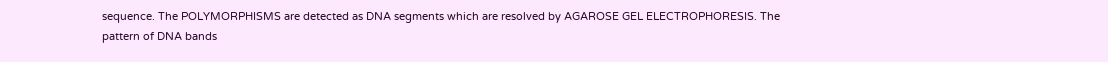sequence. The POLYMORPHISMS are detected as DNA segments which are resolved by AGAROSE GEL ELECTROPHORESIS. The pattern of DNA bands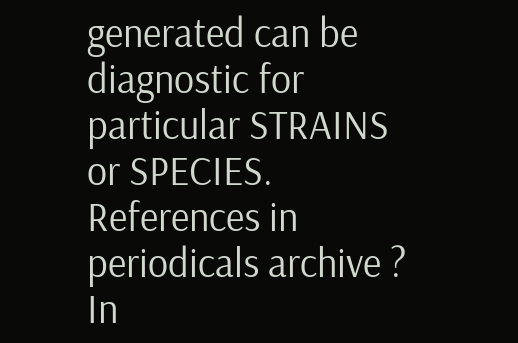generated can be diagnostic for particular STRAINS or SPECIES.
References in periodicals archive ?
In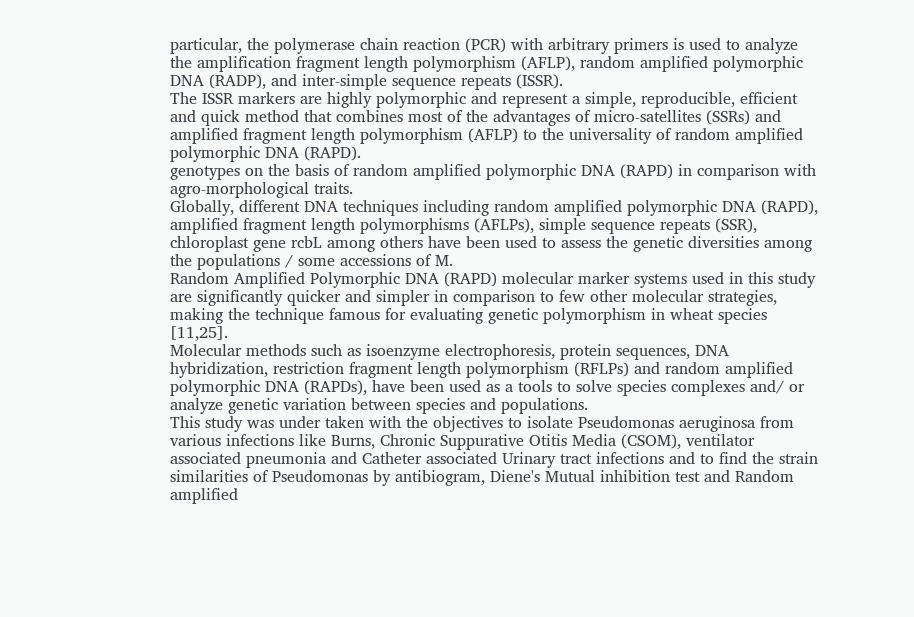particular, the polymerase chain reaction (PCR) with arbitrary primers is used to analyze the amplification fragment length polymorphism (AFLP), random amplified polymorphic DNA (RADP), and inter-simple sequence repeats (ISSR).
The ISSR markers are highly polymorphic and represent a simple, reproducible, efficient and quick method that combines most of the advantages of micro-satellites (SSRs) and amplified fragment length polymorphism (AFLP) to the universality of random amplified polymorphic DNA (RAPD).
genotypes on the basis of random amplified polymorphic DNA (RAPD) in comparison with agro-morphological traits.
Globally, different DNA techniques including random amplified polymorphic DNA (RAPD), amplified fragment length polymorphisms (AFLPs), simple sequence repeats (SSR), chloroplast gene rcbL among others have been used to assess the genetic diversities among the populations / some accessions of M.
Random Amplified Polymorphic DNA (RAPD) molecular marker systems used in this study are significantly quicker and simpler in comparison to few other molecular strategies, making the technique famous for evaluating genetic polymorphism in wheat species [11,25].
Molecular methods such as isoenzyme electrophoresis, protein sequences, DNA hybridization, restriction fragment length polymorphism (RFLPs) and random amplified polymorphic DNA (RAPDs), have been used as a tools to solve species complexes and/ or analyze genetic variation between species and populations.
This study was under taken with the objectives to isolate Pseudomonas aeruginosa from various infections like Burns, Chronic Suppurative Otitis Media (CSOM), ventilator associated pneumonia and Catheter associated Urinary tract infections and to find the strain similarities of Pseudomonas by antibiogram, Diene's Mutual inhibition test and Random amplified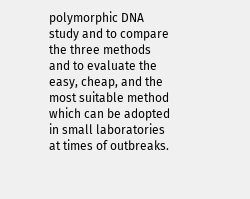polymorphic DNA study and to compare the three methods and to evaluate the easy, cheap, and the most suitable method which can be adopted in small laboratories at times of outbreaks.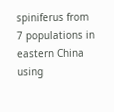spiniferus from 7 populations in eastern China using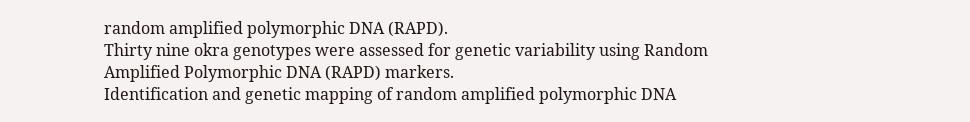random amplified polymorphic DNA (RAPD).
Thirty nine okra genotypes were assessed for genetic variability using Random Amplified Polymorphic DNA (RAPD) markers.
Identification and genetic mapping of random amplified polymorphic DNA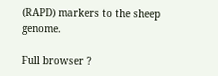(RAPD) markers to the sheep genome.

Full browser ?